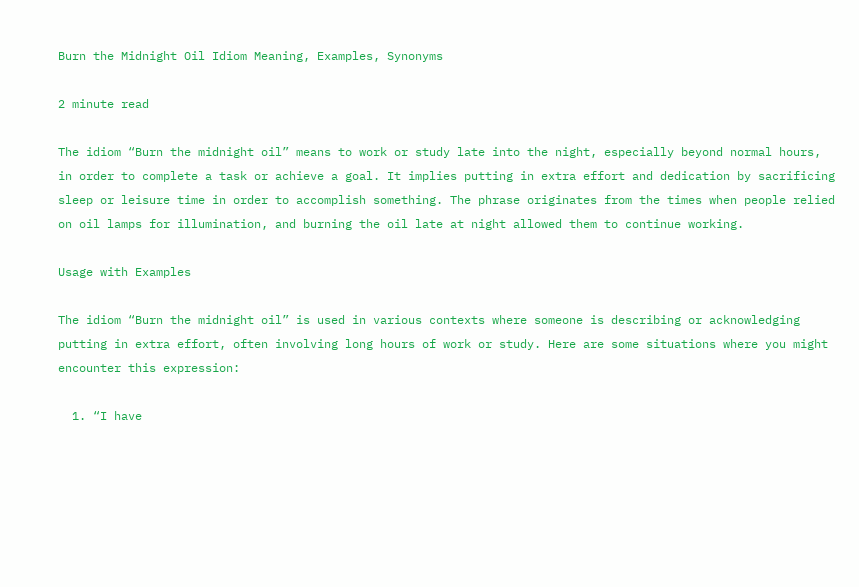Burn the Midnight Oil Idiom Meaning, Examples, Synonyms

2 minute read

The idiom “Burn the midnight oil” means to work or study late into the night, especially beyond normal hours, in order to complete a task or achieve a goal. It implies putting in extra effort and dedication by sacrificing sleep or leisure time in order to accomplish something. The phrase originates from the times when people relied on oil lamps for illumination, and burning the oil late at night allowed them to continue working.

Usage with Examples

The idiom “Burn the midnight oil” is used in various contexts where someone is describing or acknowledging putting in extra effort, often involving long hours of work or study. Here are some situations where you might encounter this expression:

  1. “I have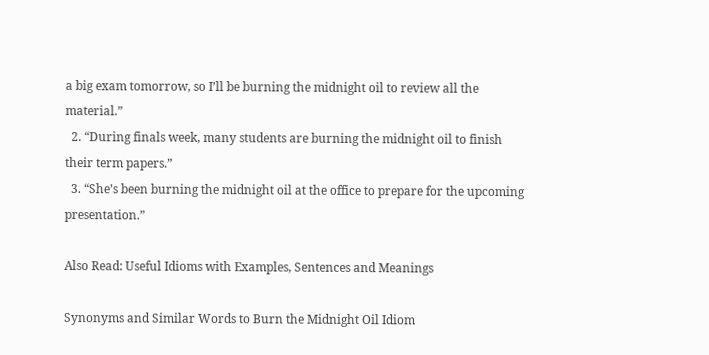a big exam tomorrow, so I’ll be burning the midnight oil to review all the material.”
  2. “During finals week, many students are burning the midnight oil to finish their term papers.”
  3. “She’s been burning the midnight oil at the office to prepare for the upcoming presentation.”

Also Read: Useful Idioms with Examples, Sentences and Meanings

Synonyms and Similar Words to Burn the Midnight Oil Idiom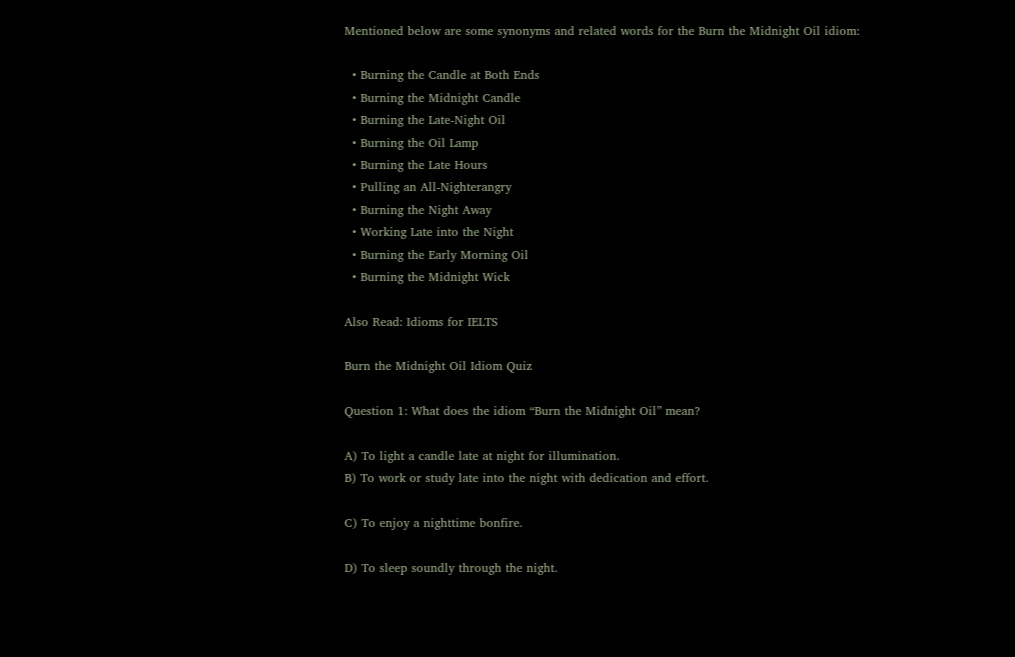Mentioned below are some synonyms and related words for the Burn the Midnight Oil idiom:

  • Burning the Candle at Both Ends
  • Burning the Midnight Candle
  • Burning the Late-Night Oil
  • Burning the Oil Lamp
  • Burning the Late Hours
  • Pulling an All-Nighterangry
  • Burning the Night Away
  • Working Late into the Night
  • Burning the Early Morning Oil
  • Burning the Midnight Wick

Also Read: Idioms for IELTS

Burn the Midnight Oil Idiom Quiz

Question 1: What does the idiom “Burn the Midnight Oil” mean?

A) To light a candle late at night for illumination.
B) To work or study late into the night with dedication and effort.

C) To enjoy a nighttime bonfire.

D) To sleep soundly through the night.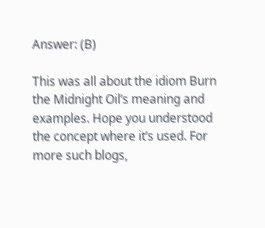Answer: (B)

This was all about the idiom Burn the Midnight Oil’s meaning and examples. Hope you understood the concept where it’s used. For more such blogs,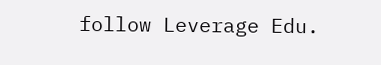follow Leverage Edu.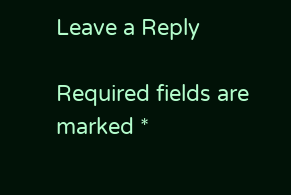Leave a Reply

Required fields are marked *